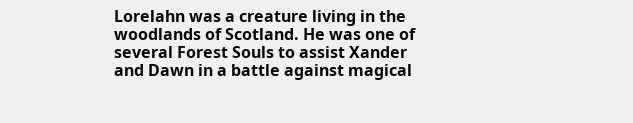Lorelahn was a creature living in the woodlands of Scotland. He was one of several Forest Souls to assist Xander and Dawn in a battle against magical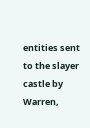entities sent to the slayer castle by Warren,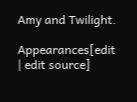Amy and Twilight.

Appearances[edit | edit source]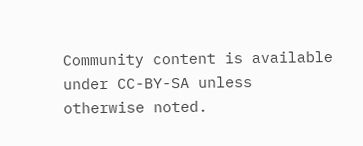Community content is available under CC-BY-SA unless otherwise noted.